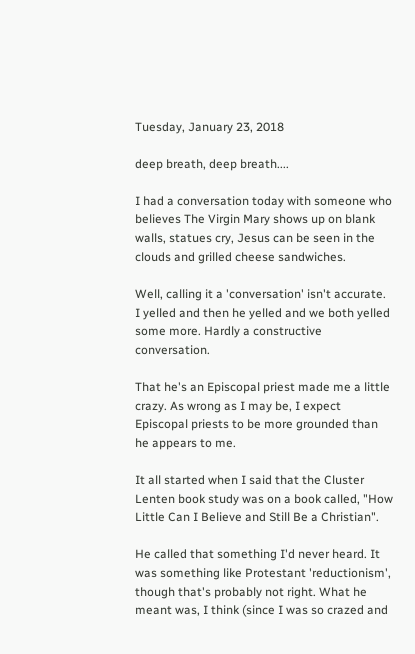Tuesday, January 23, 2018

deep breath, deep breath....

I had a conversation today with someone who believes The Virgin Mary shows up on blank walls, statues cry, Jesus can be seen in the clouds and grilled cheese sandwiches.

Well, calling it a 'conversation' isn't accurate. I yelled and then he yelled and we both yelled some more. Hardly a constructive conversation.

That he's an Episcopal priest made me a little crazy. As wrong as I may be, I expect Episcopal priests to be more grounded than he appears to me.

It all started when I said that the Cluster Lenten book study was on a book called, "How Little Can I Believe and Still Be a Christian".

He called that something I'd never heard. It was something like Protestant 'reductionism', though that's probably not right. What he meant was, I think (since I was so crazed and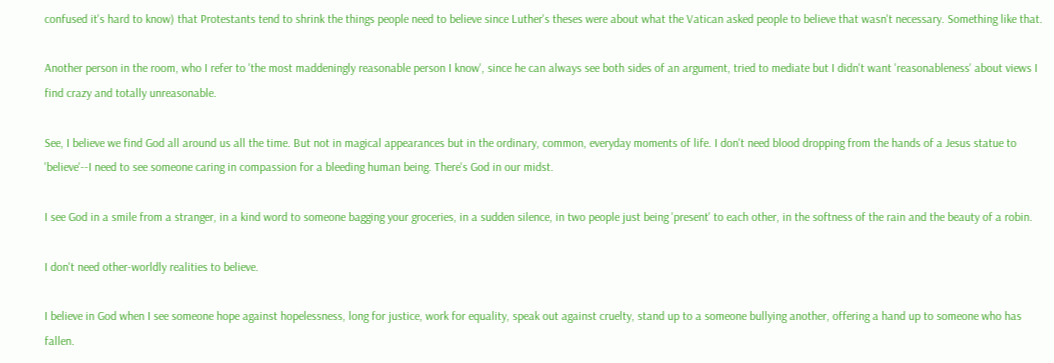confused it's hard to know) that Protestants tend to shrink the things people need to believe since Luther's theses were about what the Vatican asked people to believe that wasn't necessary. Something like that.

Another person in the room, who I refer to 'the most maddeningly reasonable person I know', since he can always see both sides of an argument, tried to mediate but I didn't want 'reasonableness' about views I find crazy and totally unreasonable.

See, I believe we find God all around us all the time. But not in magical appearances but in the ordinary, common, everyday moments of life. I don't need blood dropping from the hands of a Jesus statue to 'believe'--I need to see someone caring in compassion for a bleeding human being. There's God in our midst.

I see God in a smile from a stranger, in a kind word to someone bagging your groceries, in a sudden silence, in two people just being 'present' to each other, in the softness of the rain and the beauty of a robin.

I don't need other-worldly realities to believe.

I believe in God when I see someone hope against hopelessness, long for justice, work for equality, speak out against cruelty, stand up to a someone bullying another, offering a hand up to someone who has fallen.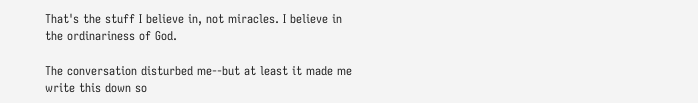That's the stuff I believe in, not miracles. I believe in the ordinariness of God.

The conversation disturbed me--but at least it made me write this down so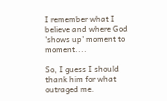I remember what I believe and where God 'shows up' moment to moment....

So, I guess I should thank him for what outraged me.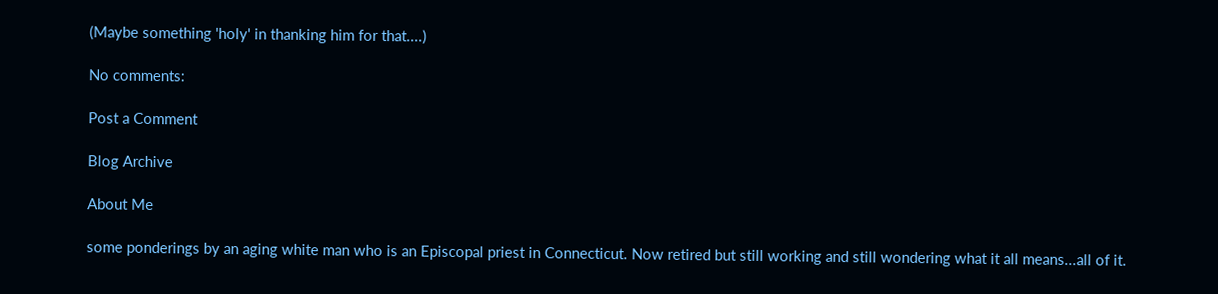(Maybe something 'holy' in thanking him for that....)

No comments:

Post a Comment

Blog Archive

About Me

some ponderings by an aging white man who is an Episcopal priest in Connecticut. Now retired but still working and still wondering what it all means...all of it.